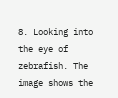8. Looking into the eye of zebrafish. The image shows the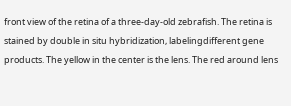front view of the retina of a three-day-old zebrafish. The retina is stained by double in situ hybridization, labelingdifferent gene products. The yellow in the center is the lens. The red around lens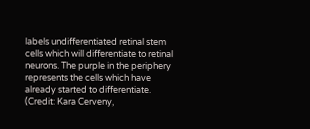labels undifferentiated retinal stem cells which will differentiate to retinal neurons. The purple in the periphery represents the cells which have already started to differentiate.
(Credit: Kara Cerveny,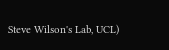Steve Wilson's Lab, UCL)